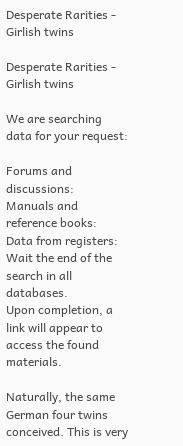Desperate Rarities - Girlish twins

Desperate Rarities - Girlish twins

We are searching data for your request:

Forums and discussions:
Manuals and reference books:
Data from registers:
Wait the end of the search in all databases.
Upon completion, a link will appear to access the found materials.

Naturally, the same German four twins conceived. This is very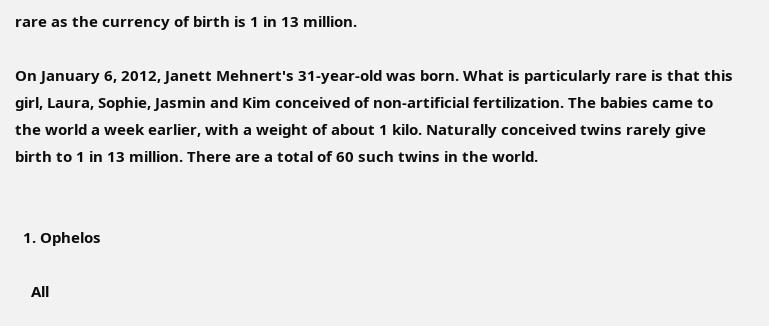rare as the currency of birth is 1 in 13 million.

On January 6, 2012, Janett Mehnert's 31-year-old was born. What is particularly rare is that this girl, Laura, Sophie, Jasmin and Kim conceived of non-artificial fertilization. The babies came to the world a week earlier, with a weight of about 1 kilo. Naturally conceived twins rarely give birth to 1 in 13 million. There are a total of 60 such twins in the world.


  1. Ophelos

    All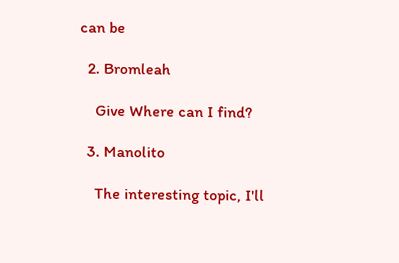can be

  2. Bromleah

    Give Where can I find?

  3. Manolito

    The interesting topic, I'll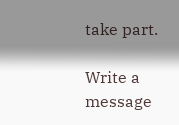take part.

Write a message